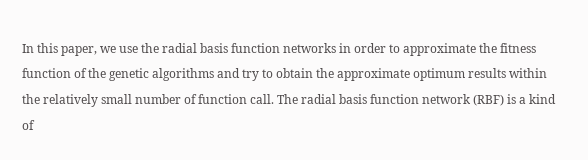In this paper, we use the radial basis function networks in order to approximate the fitness function of the genetic algorithms and try to obtain the approximate optimum results within the relatively small number of function call. The radial basis function network (RBF) is a kind of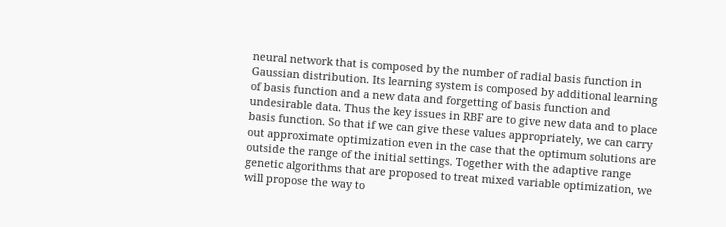neural network that is composed by the number of radial basis function in Gaussian distribution. Its learning system is composed by additional learning of basis function and a new data and forgetting of basis function and undesirable data. Thus the key issues in RBF are to give new data and to place basis function. So that if we can give these values appropriately, we can carry out approximate optimization even in the case that the optimum solutions are outside the range of the initial settings. Together with the adaptive range genetic algorithms that are proposed to treat mixed variable optimization, we will propose the way to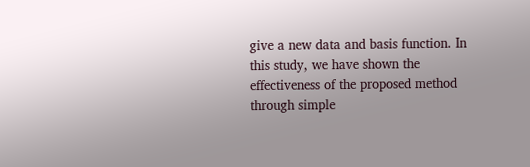give a new data and basis function. In this study, we have shown the effectiveness of the proposed method through simple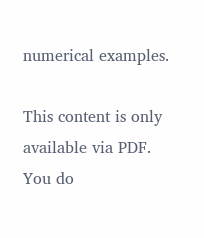numerical examples.

This content is only available via PDF.
You do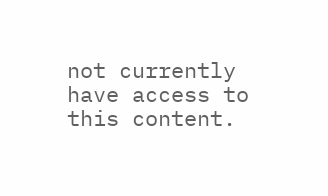not currently have access to this content.